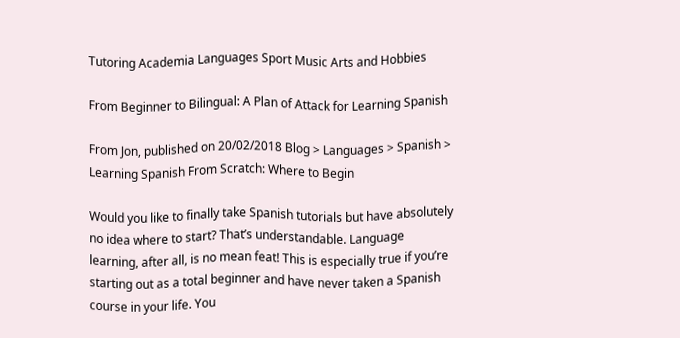Tutoring Academia Languages Sport Music Arts and Hobbies

From Beginner to Bilingual: A Plan of Attack for Learning Spanish

From Jon, published on 20/02/2018 Blog > Languages > Spanish > Learning Spanish From Scratch: Where to Begin

Would you like to finally take Spanish tutorials but have absolutely no idea where to start? That’s understandable. Language learning, after all, is no mean feat! This is especially true if you’re starting out as a total beginner and have never taken a Spanish course in your life. You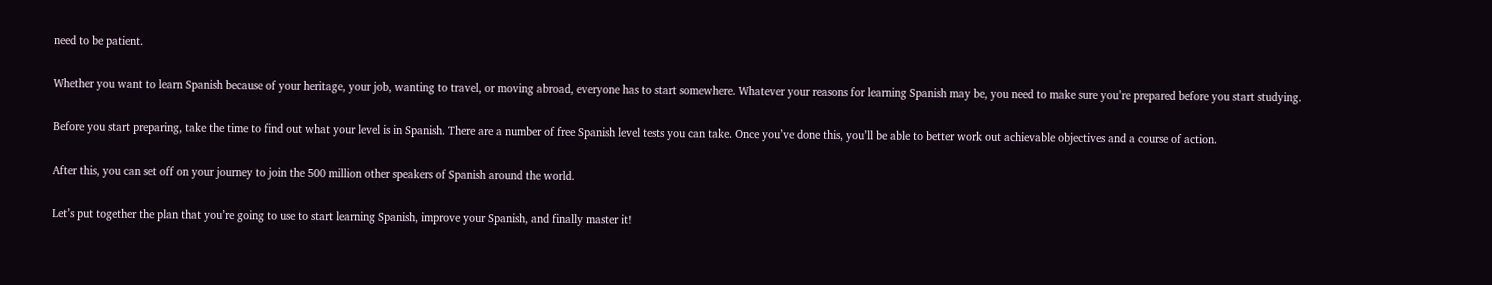need to be patient.

Whether you want to learn Spanish because of your heritage, your job, wanting to travel, or moving abroad, everyone has to start somewhere. Whatever your reasons for learning Spanish may be, you need to make sure you’re prepared before you start studying.

Before you start preparing, take the time to find out what your level is in Spanish. There are a number of free Spanish level tests you can take. Once you’ve done this, you’ll be able to better work out achievable objectives and a course of action.

After this, you can set off on your journey to join the 500 million other speakers of Spanish around the world.

Let’s put together the plan that you’re going to use to start learning Spanish, improve your Spanish, and finally master it!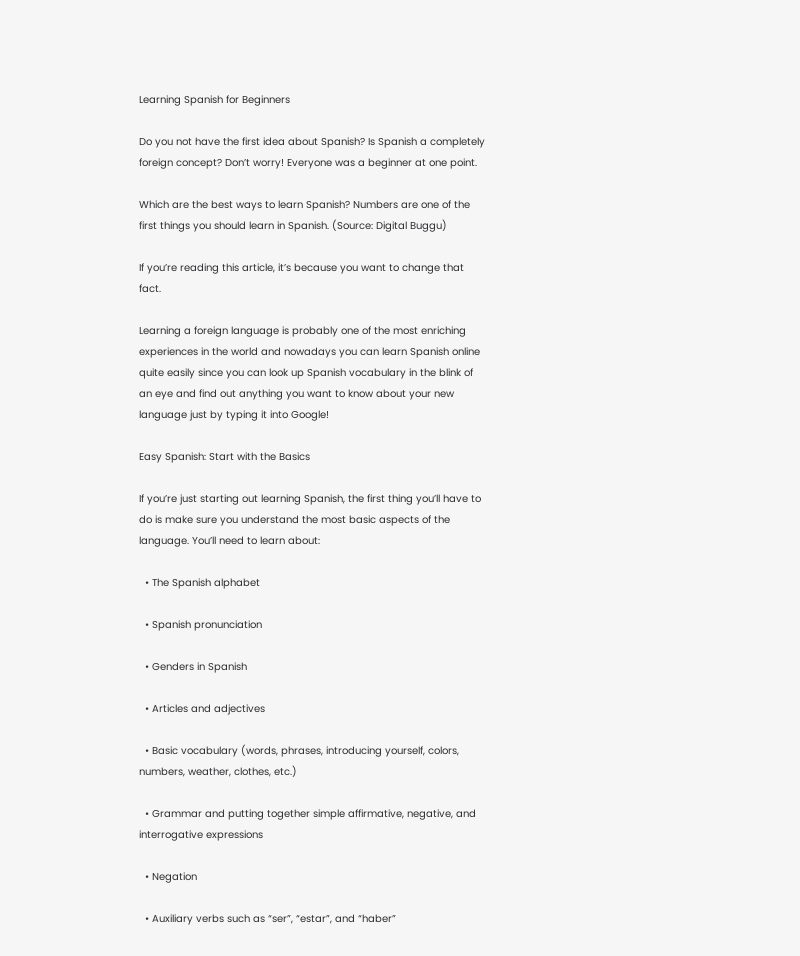Learning Spanish for Beginners

Do you not have the first idea about Spanish? Is Spanish a completely foreign concept? Don’t worry! Everyone was a beginner at one point.

Which are the best ways to learn Spanish? Numbers are one of the first things you should learn in Spanish. (Source: Digital Buggu)

If you’re reading this article, it’s because you want to change that fact.

Learning a foreign language is probably one of the most enriching experiences in the world and nowadays you can learn Spanish online quite easily since you can look up Spanish vocabulary in the blink of an eye and find out anything you want to know about your new language just by typing it into Google!

Easy Spanish: Start with the Basics

If you’re just starting out learning Spanish, the first thing you’ll have to do is make sure you understand the most basic aspects of the language. You’ll need to learn about:

  • The Spanish alphabet

  • Spanish pronunciation

  • Genders in Spanish

  • Articles and adjectives

  • Basic vocabulary (words, phrases, introducing yourself, colors, numbers, weather, clothes, etc.)

  • Grammar and putting together simple affirmative, negative, and interrogative expressions

  • Negation

  • Auxiliary verbs such as “ser”, “estar”, and “haber”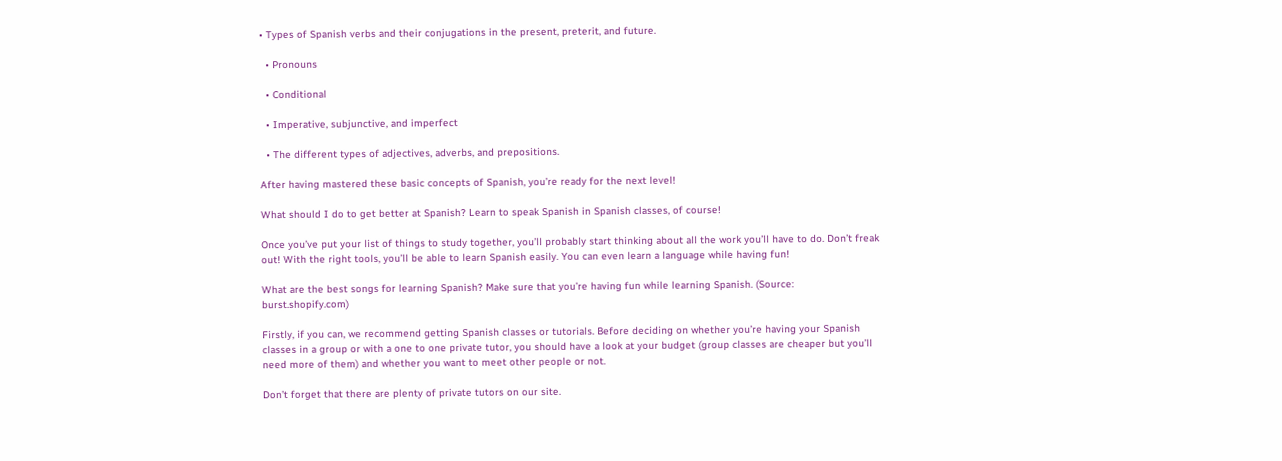• Types of Spanish verbs and their conjugations in the present, preterit, and future.

  • Pronouns

  • Conditional

  • Imperative, subjunctive, and imperfect

  • The different types of adjectives, adverbs, and prepositions.

After having mastered these basic concepts of Spanish, you’re ready for the next level!

What should I do to get better at Spanish? Learn to speak Spanish in Spanish classes, of course!

Once you’ve put your list of things to study together, you’ll probably start thinking about all the work you’ll have to do. Don’t freak out! With the right tools, you’ll be able to learn Spanish easily. You can even learn a language while having fun!

What are the best songs for learning Spanish? Make sure that you’re having fun while learning Spanish. (Source: burst.shopify.com)

Firstly, if you can, we recommend getting Spanish classes or tutorials. Before deciding on whether you’re having your Spanish classes in a group or with a one to one private tutor, you should have a look at your budget (group classes are cheaper but you’ll need more of them) and whether you want to meet other people or not.

Don’t forget that there are plenty of private tutors on our site.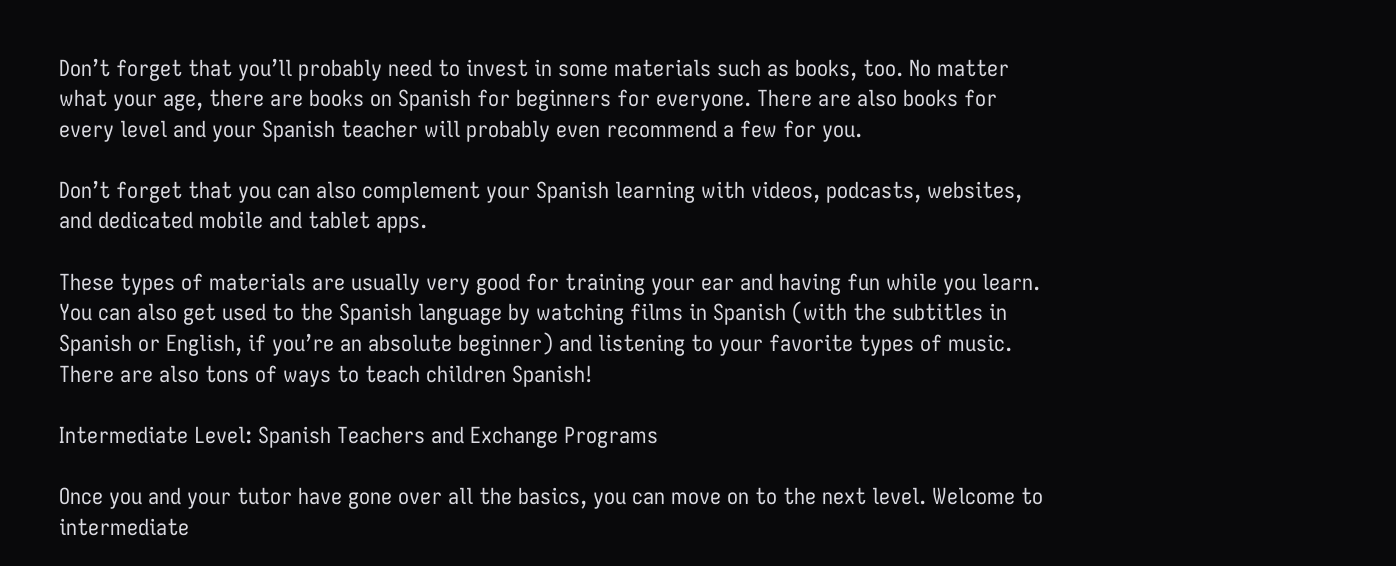Don’t forget that you’ll probably need to invest in some materials such as books, too. No matter what your age, there are books on Spanish for beginners for everyone. There are also books for every level and your Spanish teacher will probably even recommend a few for you.

Don’t forget that you can also complement your Spanish learning with videos, podcasts, websites, and dedicated mobile and tablet apps.

These types of materials are usually very good for training your ear and having fun while you learn. You can also get used to the Spanish language by watching films in Spanish (with the subtitles in Spanish or English, if you’re an absolute beginner) and listening to your favorite types of music. There are also tons of ways to teach children Spanish!

Intermediate Level: Spanish Teachers and Exchange Programs

Once you and your tutor have gone over all the basics, you can move on to the next level. Welcome to intermediate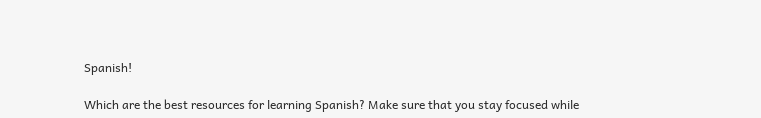Spanish!

Which are the best resources for learning Spanish? Make sure that you stay focused while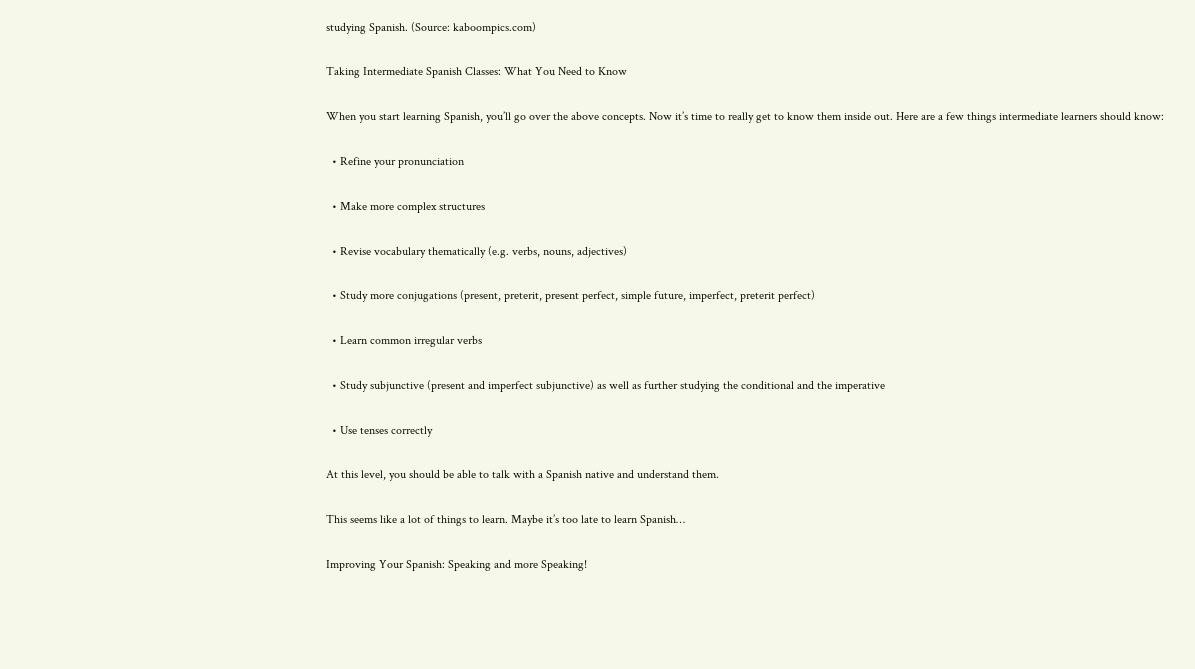studying Spanish. (Source: kaboompics.com)

Taking Intermediate Spanish Classes: What You Need to Know

When you start learning Spanish, you’ll go over the above concepts. Now it’s time to really get to know them inside out. Here are a few things intermediate learners should know:

  • Refine your pronunciation

  • Make more complex structures

  • Revise vocabulary thematically (e.g. verbs, nouns, adjectives)

  • Study more conjugations (present, preterit, present perfect, simple future, imperfect, preterit perfect)

  • Learn common irregular verbs

  • Study subjunctive (present and imperfect subjunctive) as well as further studying the conditional and the imperative

  • Use tenses correctly

At this level, you should be able to talk with a Spanish native and understand them.

This seems like a lot of things to learn. Maybe it’s too late to learn Spanish…

Improving Your Spanish: Speaking and more Speaking!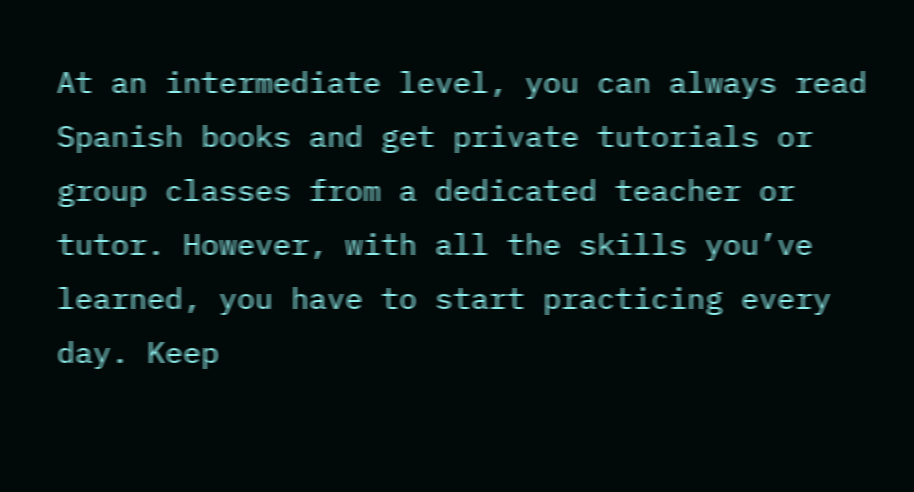At an intermediate level, you can always read Spanish books and get private tutorials or group classes from a dedicated teacher or tutor. However, with all the skills you’ve learned, you have to start practicing every day. Keep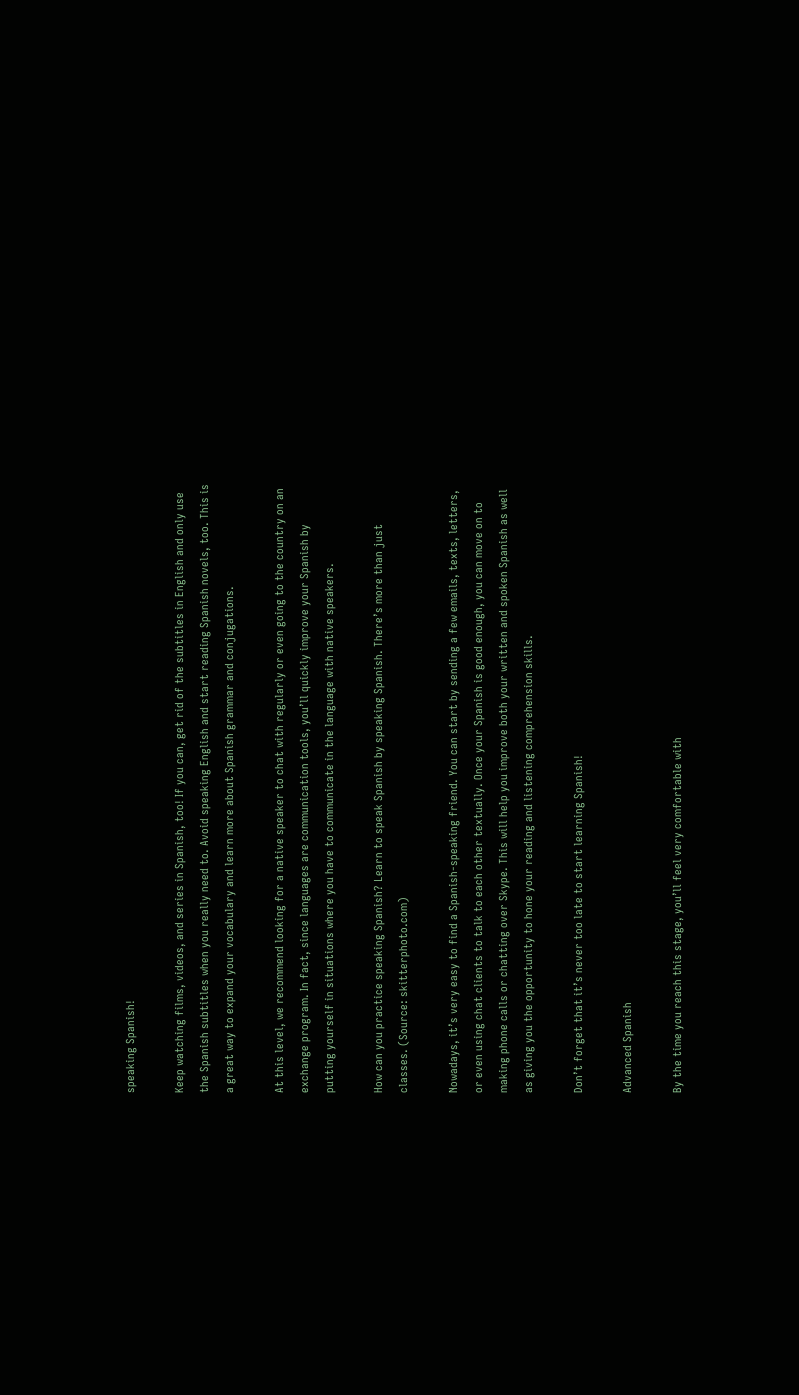speaking Spanish!

Keep watching films, videos, and series in Spanish, too! If you can, get rid of the subtitles in English and only use the Spanish subtitles when you really need to. Avoid speaking English and start reading Spanish novels, too. This is a great way to expand your vocabulary and learn more about Spanish grammar and conjugations.

At this level, we recommend looking for a native speaker to chat with regularly or even going to the country on an exchange program. In fact, since languages are communication tools, you’ll quickly improve your Spanish by putting yourself in situations where you have to communicate in the language with native speakers.

How can you practice speaking Spanish? Learn to speak Spanish by speaking Spanish. There’s more than just classes. (Source: skitterphoto.com)

Nowadays, it’s very easy to find a Spanish-speaking friend. You can start by sending a few emails, texts, letters, or even using chat clients to talk to each other textually. Once your Spanish is good enough, you can move on to making phone calls or chatting over Skype. This will help you improve both your written and spoken Spanish as well as giving you the opportunity to hone your reading and listening comprehension skills.

Don’t forget that it’s never too late to start learning Spanish!

Advanced Spanish

By the time you reach this stage, you’ll feel very comfortable with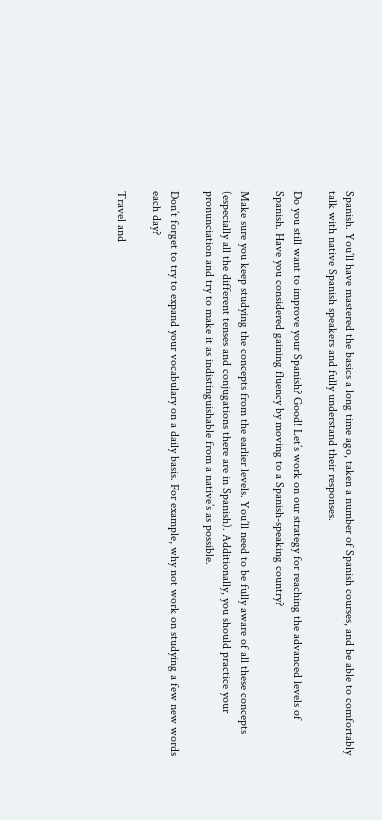Spanish. You’ll have mastered the basics a long time ago, taken a number of Spanish courses, and be able to comfortably talk with native Spanish speakers and fully understand their responses.

Do you still want to improve your Spanish? Good! Let’s work on our strategy for reaching the advanced levels of Spanish. Have you considered gaining fluency by moving to a Spanish-speaking country?

Make sure you keep studying the concepts from the earlier levels. You’ll need to be fully aware of all these concepts (especially all the different tenses and conjugations there are in Spanish). Additionally, you should practice your pronunciation and try to make it as indistinguishable from a native’s as possible.

Don’t forget to try to expand your vocabulary on a daily basis. For example, why not work on studying a few new words each day?

Travel and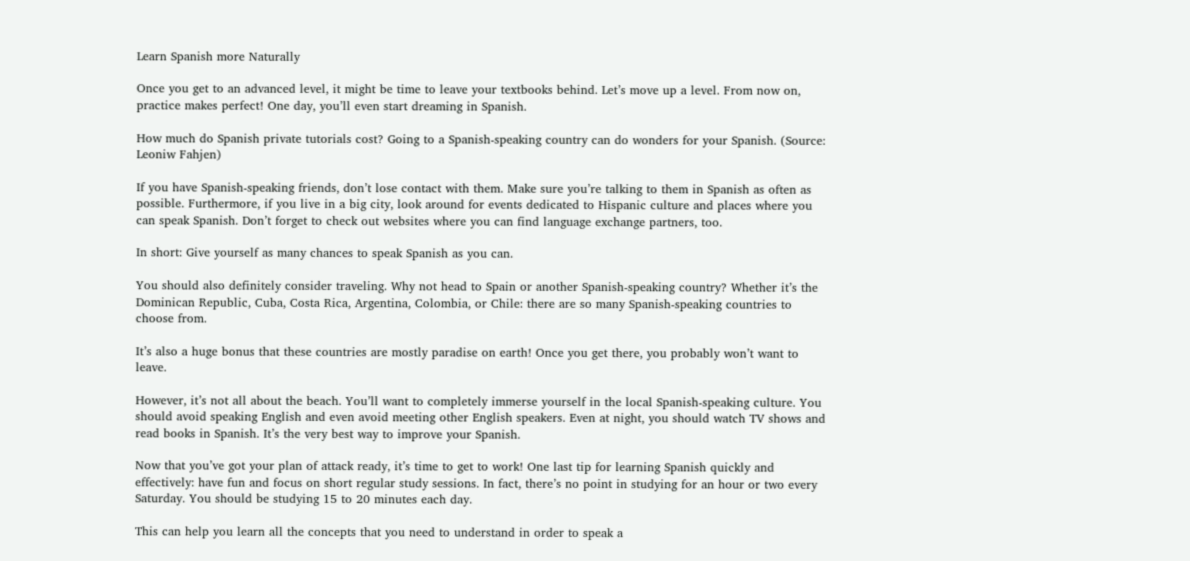Learn Spanish more Naturally

Once you get to an advanced level, it might be time to leave your textbooks behind. Let’s move up a level. From now on, practice makes perfect! One day, you’ll even start dreaming in Spanish.

How much do Spanish private tutorials cost? Going to a Spanish-speaking country can do wonders for your Spanish. (Source: Leoniw Fahjen)

If you have Spanish-speaking friends, don’t lose contact with them. Make sure you’re talking to them in Spanish as often as possible. Furthermore, if you live in a big city, look around for events dedicated to Hispanic culture and places where you can speak Spanish. Don’t forget to check out websites where you can find language exchange partners, too.

In short: Give yourself as many chances to speak Spanish as you can.

You should also definitely consider traveling. Why not head to Spain or another Spanish-speaking country? Whether it’s the Dominican Republic, Cuba, Costa Rica, Argentina, Colombia, or Chile: there are so many Spanish-speaking countries to choose from.

It’s also a huge bonus that these countries are mostly paradise on earth! Once you get there, you probably won’t want to leave.

However, it’s not all about the beach. You’ll want to completely immerse yourself in the local Spanish-speaking culture. You should avoid speaking English and even avoid meeting other English speakers. Even at night, you should watch TV shows and read books in Spanish. It’s the very best way to improve your Spanish.

Now that you’ve got your plan of attack ready, it’s time to get to work! One last tip for learning Spanish quickly and effectively: have fun and focus on short regular study sessions. In fact, there’s no point in studying for an hour or two every Saturday. You should be studying 15 to 20 minutes each day.

This can help you learn all the concepts that you need to understand in order to speak a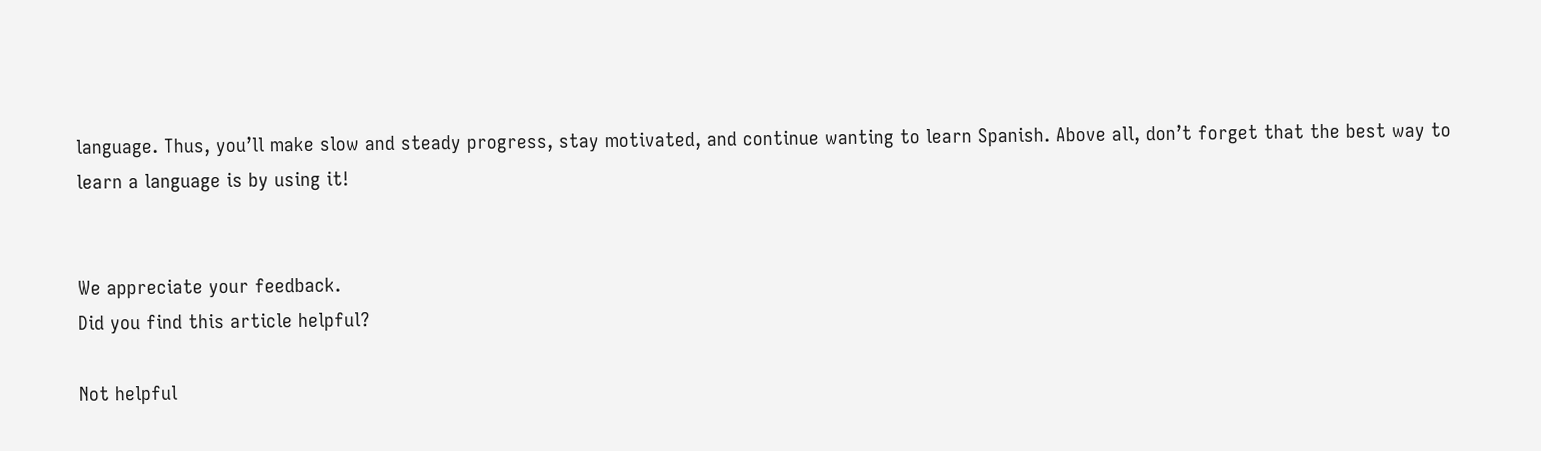language. Thus, you’ll make slow and steady progress, stay motivated, and continue wanting to learn Spanish. Above all, don’t forget that the best way to learn a language is by using it!


We appreciate your feedback.
Did you find this article helpful?

Not helpful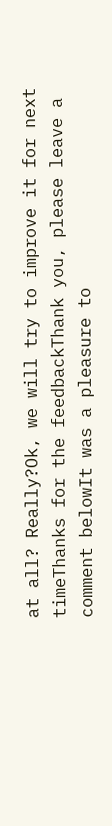at all? Really?Ok, we will try to improve it for next timeThanks for the feedbackThank you, please leave a comment belowIt was a pleasure to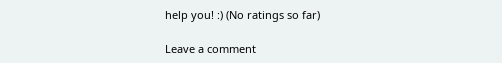help you! :) (No ratings so far)

Leave a comment